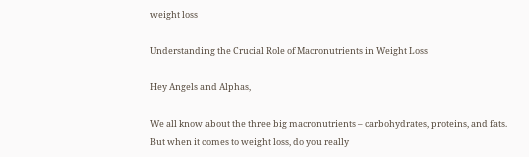weight loss

Understanding the Crucial Role of Macronutrients in Weight Loss

Hey Angels and Alphas,

We all know about the three big macronutrients – carbohydrates, proteins, and fats. But when it comes to weight loss, do you really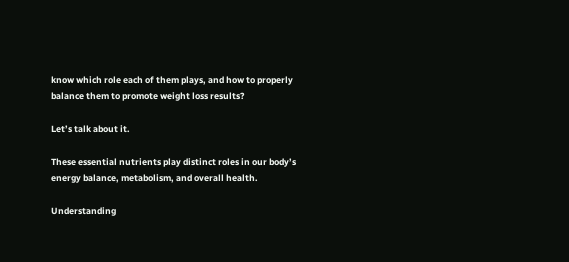know which role each of them plays, and how to properly balance them to promote weight loss results?

Let’s talk about it.

These essential nutrients play distinct roles in our body’s energy balance, metabolism, and overall health.

Understanding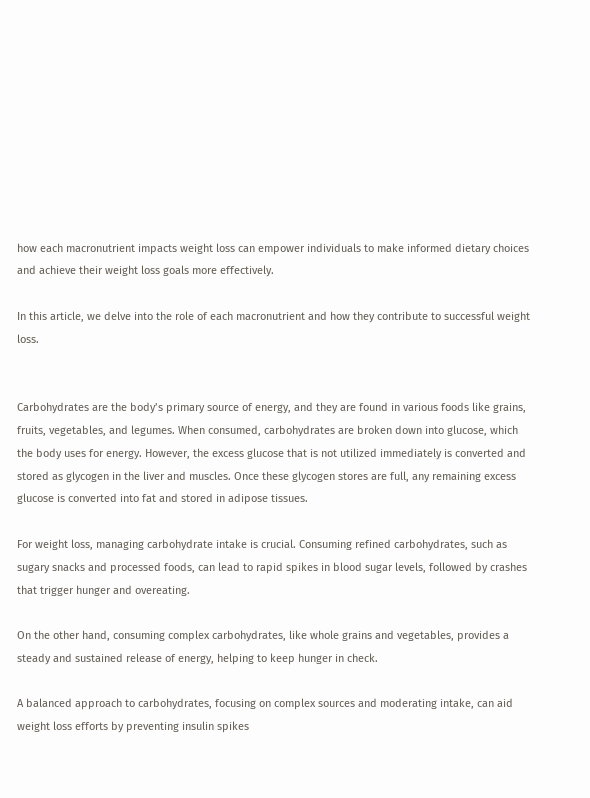how each macronutrient impacts weight loss can empower individuals to make informed dietary choices and achieve their weight loss goals more effectively.

In this article, we delve into the role of each macronutrient and how they contribute to successful weight loss.


Carbohydrates are the body’s primary source of energy, and they are found in various foods like grains, fruits, vegetables, and legumes. When consumed, carbohydrates are broken down into glucose, which the body uses for energy. However, the excess glucose that is not utilized immediately is converted and stored as glycogen in the liver and muscles. Once these glycogen stores are full, any remaining excess glucose is converted into fat and stored in adipose tissues.

For weight loss, managing carbohydrate intake is crucial. Consuming refined carbohydrates, such as sugary snacks and processed foods, can lead to rapid spikes in blood sugar levels, followed by crashes that trigger hunger and overeating.

On the other hand, consuming complex carbohydrates, like whole grains and vegetables, provides a steady and sustained release of energy, helping to keep hunger in check.

A balanced approach to carbohydrates, focusing on complex sources and moderating intake, can aid weight loss efforts by preventing insulin spikes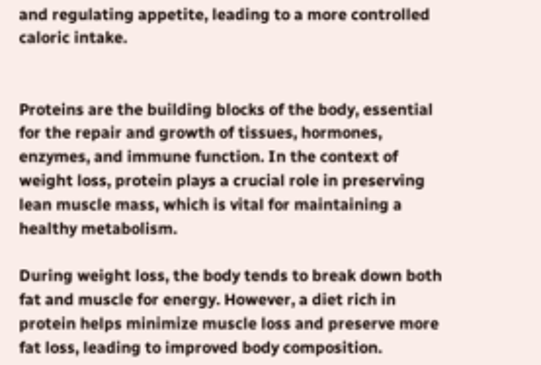and regulating appetite, leading to a more controlled caloric intake.


Proteins are the building blocks of the body, essential for the repair and growth of tissues, hormones, enzymes, and immune function. In the context of weight loss, protein plays a crucial role in preserving lean muscle mass, which is vital for maintaining a healthy metabolism.

During weight loss, the body tends to break down both fat and muscle for energy. However, a diet rich in protein helps minimize muscle loss and preserve more fat loss, leading to improved body composition.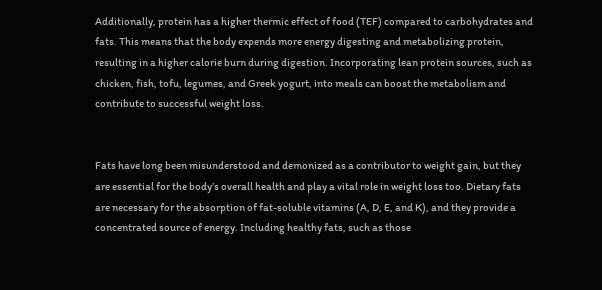Additionally, protein has a higher thermic effect of food (TEF) compared to carbohydrates and fats. This means that the body expends more energy digesting and metabolizing protein, resulting in a higher calorie burn during digestion. Incorporating lean protein sources, such as chicken, fish, tofu, legumes, and Greek yogurt, into meals can boost the metabolism and contribute to successful weight loss.


Fats have long been misunderstood and demonized as a contributor to weight gain, but they are essential for the body’s overall health and play a vital role in weight loss too. Dietary fats are necessary for the absorption of fat-soluble vitamins (A, D, E, and K), and they provide a concentrated source of energy. Including healthy fats, such as those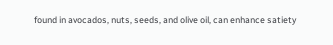found in avocados, nuts, seeds, and olive oil, can enhance satiety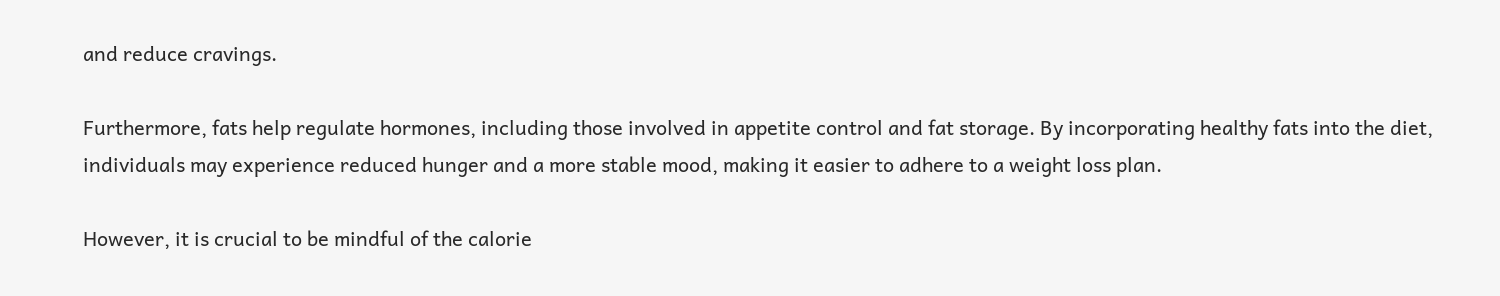and reduce cravings.

Furthermore, fats help regulate hormones, including those involved in appetite control and fat storage. By incorporating healthy fats into the diet, individuals may experience reduced hunger and a more stable mood, making it easier to adhere to a weight loss plan.

However, it is crucial to be mindful of the calorie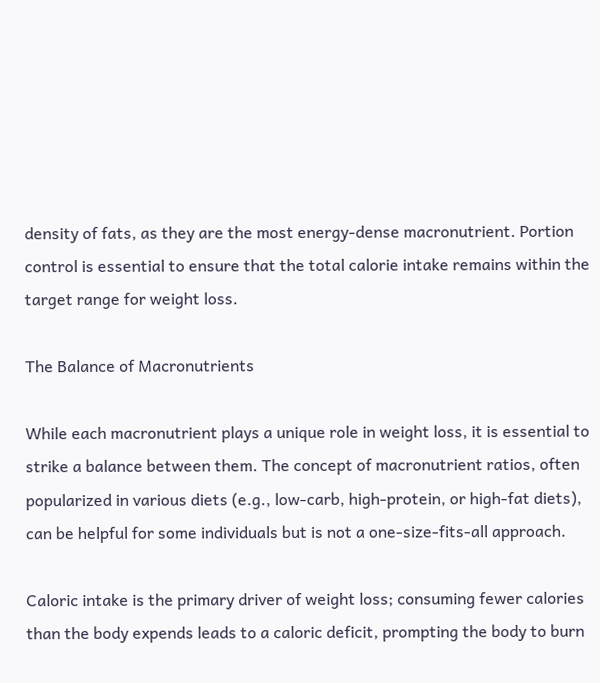density of fats, as they are the most energy-dense macronutrient. Portion control is essential to ensure that the total calorie intake remains within the target range for weight loss.

The Balance of Macronutrients

While each macronutrient plays a unique role in weight loss, it is essential to strike a balance between them. The concept of macronutrient ratios, often popularized in various diets (e.g., low-carb, high-protein, or high-fat diets), can be helpful for some individuals but is not a one-size-fits-all approach.

Caloric intake is the primary driver of weight loss; consuming fewer calories than the body expends leads to a caloric deficit, prompting the body to burn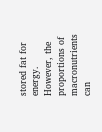stored fat for energy. However, the proportions of macronutrients can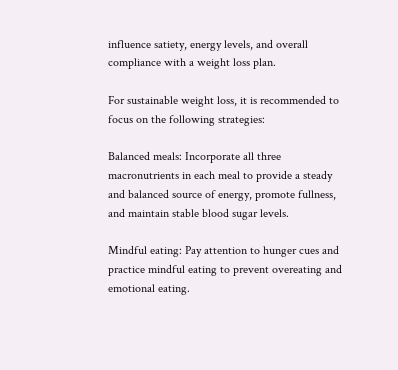influence satiety, energy levels, and overall compliance with a weight loss plan.

For sustainable weight loss, it is recommended to focus on the following strategies:

Balanced meals: Incorporate all three macronutrients in each meal to provide a steady and balanced source of energy, promote fullness, and maintain stable blood sugar levels.

Mindful eating: Pay attention to hunger cues and practice mindful eating to prevent overeating and emotional eating.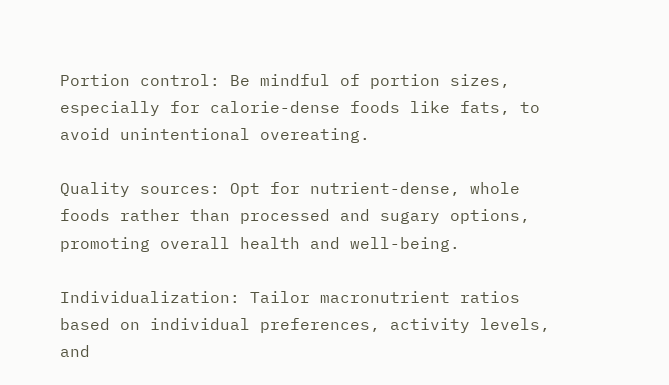Portion control: Be mindful of portion sizes, especially for calorie-dense foods like fats, to avoid unintentional overeating.

Quality sources: Opt for nutrient-dense, whole foods rather than processed and sugary options, promoting overall health and well-being.

Individualization: Tailor macronutrient ratios based on individual preferences, activity levels, and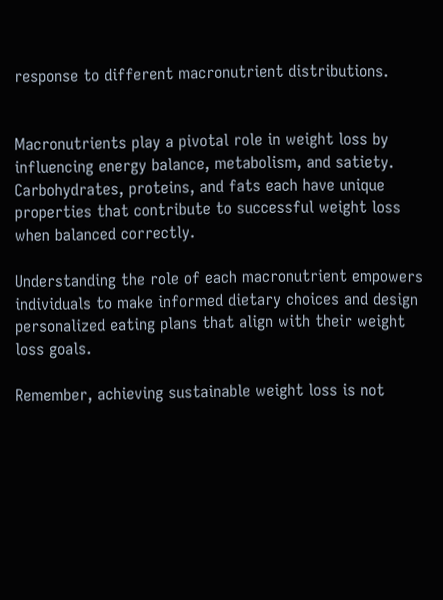response to different macronutrient distributions.


Macronutrients play a pivotal role in weight loss by influencing energy balance, metabolism, and satiety. Carbohydrates, proteins, and fats each have unique properties that contribute to successful weight loss when balanced correctly.

Understanding the role of each macronutrient empowers individuals to make informed dietary choices and design personalized eating plans that align with their weight loss goals.

Remember, achieving sustainable weight loss is not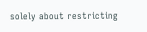solely about restricting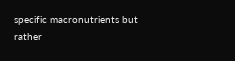specific macronutrients but rather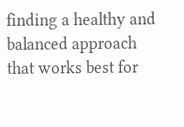finding a healthy and balanced approach that works best for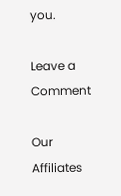you.

Leave a Comment

Our Affiliates